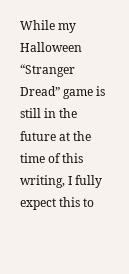While my Halloween “Stranger Dread” game is still in the future at the time of this writing, I fully expect this to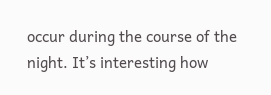occur during the course of the night. It’s interesting how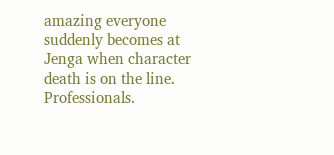amazing everyone suddenly becomes at Jenga when character death is on the line. Professionals.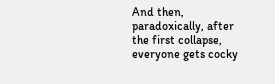And then, paradoxically, after the first collapse, everyone gets cocky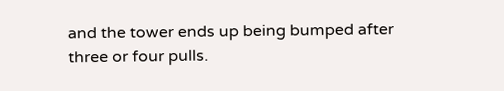and the tower ends up being bumped after three or four pulls.